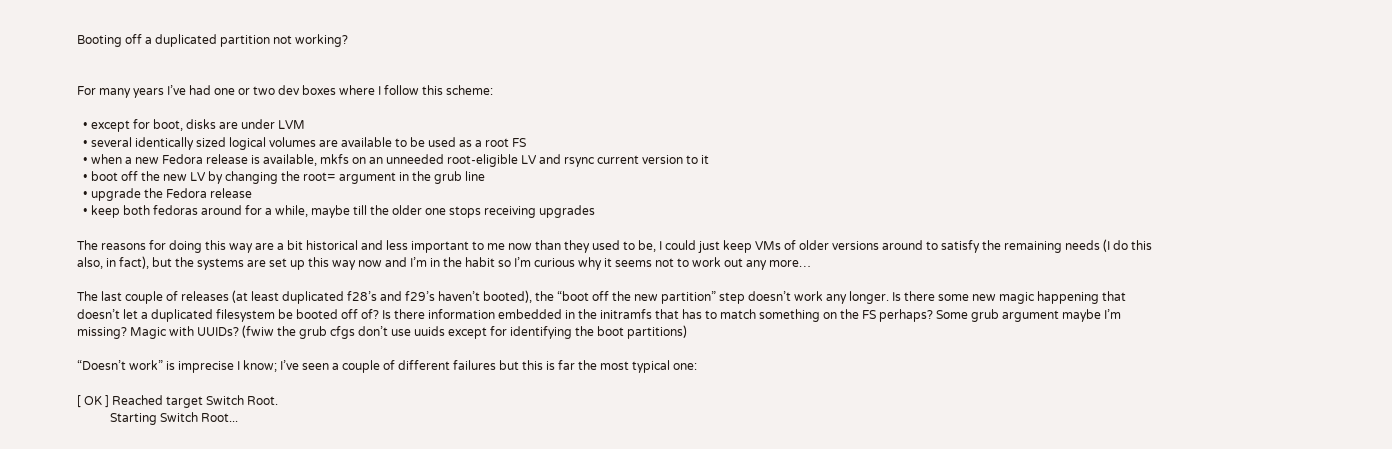Booting off a duplicated partition not working?


For many years I’ve had one or two dev boxes where I follow this scheme:

  • except for boot, disks are under LVM
  • several identically sized logical volumes are available to be used as a root FS
  • when a new Fedora release is available, mkfs on an unneeded root-eligible LV and rsync current version to it
  • boot off the new LV by changing the root= argument in the grub line
  • upgrade the Fedora release
  • keep both fedoras around for a while, maybe till the older one stops receiving upgrades

The reasons for doing this way are a bit historical and less important to me now than they used to be, I could just keep VMs of older versions around to satisfy the remaining needs (I do this also, in fact), but the systems are set up this way now and I’m in the habit so I’m curious why it seems not to work out any more…

The last couple of releases (at least duplicated f28’s and f29’s haven’t booted), the “boot off the new partition” step doesn’t work any longer. Is there some new magic happening that doesn’t let a duplicated filesystem be booted off of? Is there information embedded in the initramfs that has to match something on the FS perhaps? Some grub argument maybe I’m missing? Magic with UUIDs? (fwiw the grub cfgs don’t use uuids except for identifying the boot partitions)

“Doesn’t work” is imprecise I know; I’ve seen a couple of different failures but this is far the most typical one:

[ OK ] Reached target Switch Root.
           Starting Switch Root...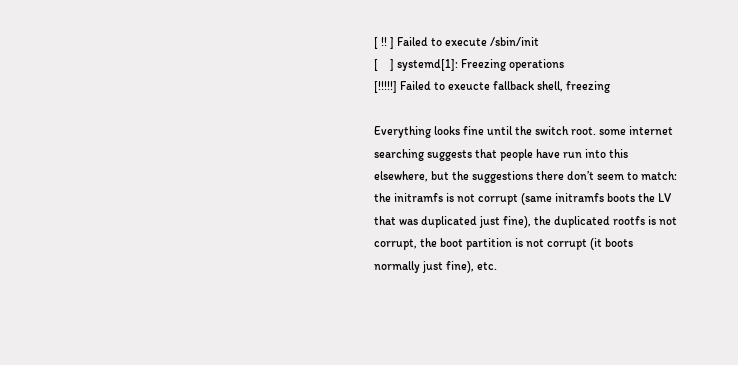[ !! ] Failed to execute /sbin/init
[    ] systemd[1]: Freezing operations
[!!!!!] Failed to exeucte fallback shell, freezing

Everything looks fine until the switch root. some internet searching suggests that people have run into this elsewhere, but the suggestions there don’t seem to match: the initramfs is not corrupt (same initramfs boots the LV that was duplicated just fine), the duplicated rootfs is not corrupt, the boot partition is not corrupt (it boots normally just fine), etc.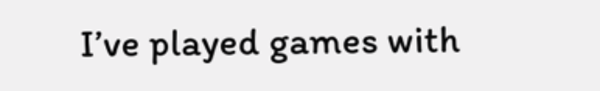I’ve played games with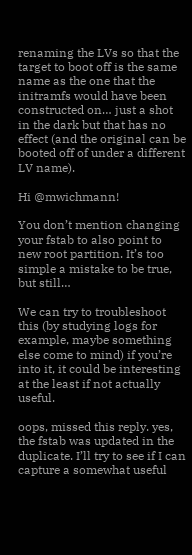renaming the LVs so that the target to boot off is the same name as the one that the initramfs would have been constructed on… just a shot in the dark but that has no effect (and the original can be booted off of under a different LV name).

Hi @mwichmann!

You don’t mention changing your fstab to also point to new root partition. It’s too simple a mistake to be true, but still…

We can try to troubleshoot this (by studying logs for example, maybe something else come to mind) if you’re into it, it could be interesting at the least if not actually useful.

oops, missed this reply. yes, the fstab was updated in the duplicate. I’ll try to see if I can capture a somewhat useful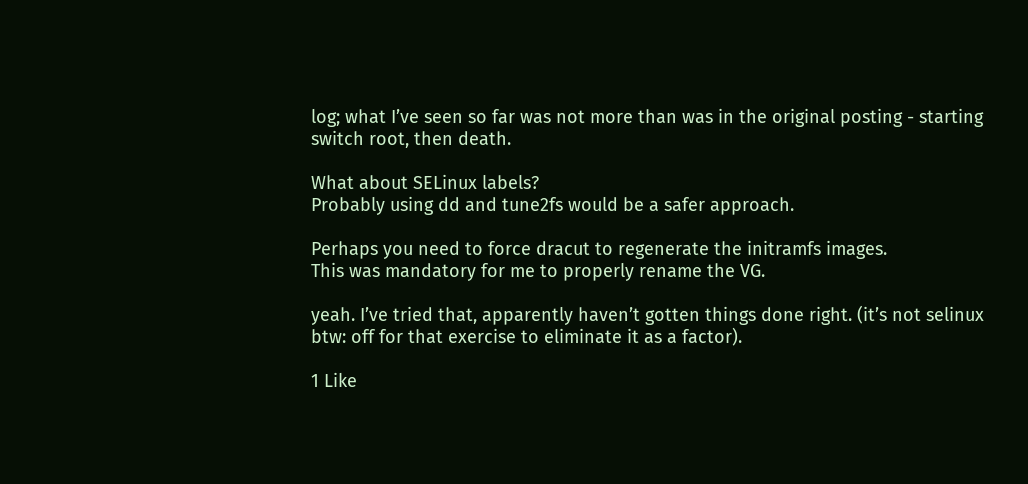log; what I’ve seen so far was not more than was in the original posting - starting switch root, then death.

What about SELinux labels?
Probably using dd and tune2fs would be a safer approach.

Perhaps you need to force dracut to regenerate the initramfs images.
This was mandatory for me to properly rename the VG.

yeah. I’ve tried that, apparently haven’t gotten things done right. (it’s not selinux btw: off for that exercise to eliminate it as a factor).

1 Like